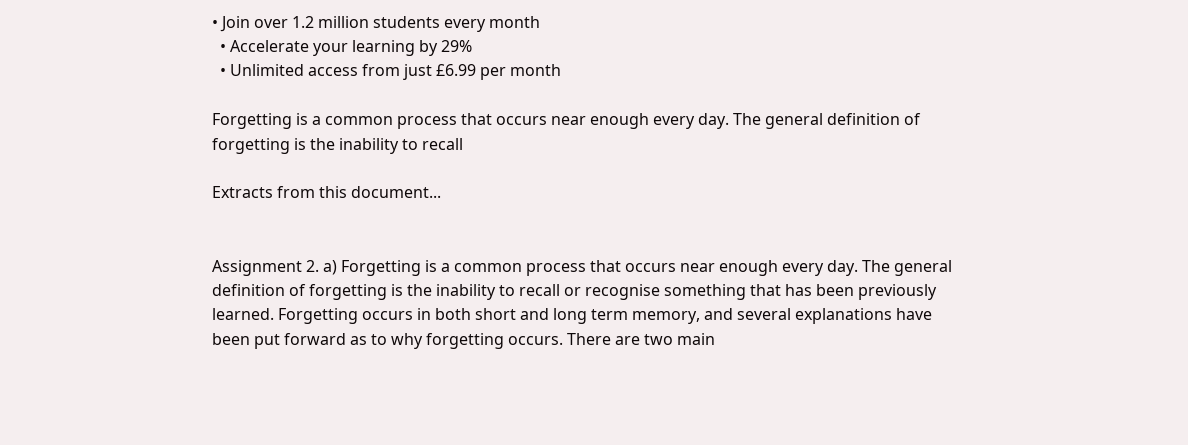• Join over 1.2 million students every month
  • Accelerate your learning by 29%
  • Unlimited access from just £6.99 per month

Forgetting is a common process that occurs near enough every day. The general definition of forgetting is the inability to recall

Extracts from this document...


Assignment 2. a) Forgetting is a common process that occurs near enough every day. The general definition of forgetting is the inability to recall or recognise something that has been previously learned. Forgetting occurs in both short and long term memory, and several explanations have been put forward as to why forgetting occurs. There are two main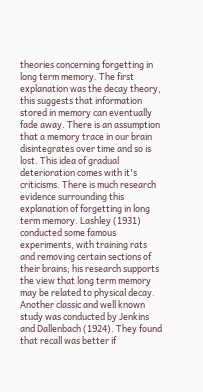theories concerning forgetting in long term memory. The first explanation was the decay theory, this suggests that information stored in memory can eventually fade away. There is an assumption that a memory trace in our brain disintegrates over time and so is lost. This idea of gradual deterioration comes with it's criticisms. There is much research evidence surrounding this explanation of forgetting in long term memory. Lashley (1931) conducted some famous experiments, with training rats and removing certain sections of their brains; his research supports the view that long term memory may be related to physical decay. Another classic and well known study was conducted by Jenkins and Dallenbach (1924). They found that recall was better if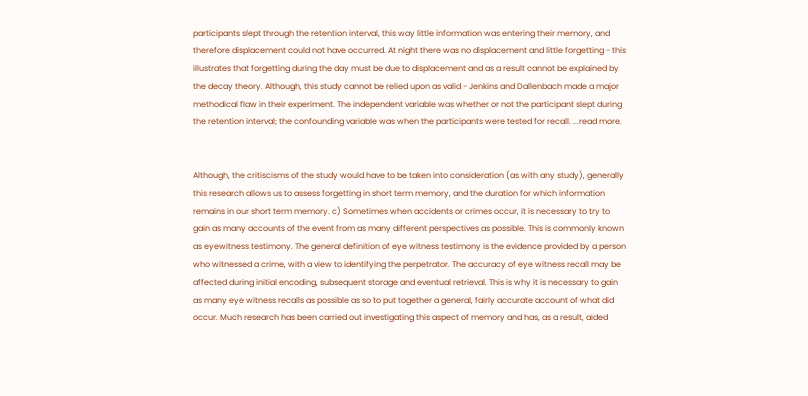participants slept through the retention interval, this way little information was entering their memory, and therefore displacement could not have occurred. At night there was no displacement and little forgetting - this illustrates that forgetting during the day must be due to displacement and as a result cannot be explained by the decay theory. Although, this study cannot be relied upon as valid - Jenkins and Dallenbach made a major methodical flaw in their experiment. The independent variable was whether or not the participant slept during the retention interval; the confounding variable was when the participants were tested for recall. ...read more.


Although, the critiscisms of the study would have to be taken into consideration (as with any study), generally this research allows us to assess forgetting in short term memory, and the duration for which information remains in our short term memory. c) Sometimes when accidents or crimes occur, it is necessary to try to gain as many accounts of the event from as many different perspectives as possible. This is commonly known as eyewitness testimony. The general definition of eye witness testimony is the evidence provided by a person who witnessed a crime, with a view to identifying the perpetrator. The accuracy of eye witness recall may be affected during initial encoding, subsequent storage and eventual retrieval. This is why it is necessary to gain as many eye witness recalls as possible as so to put together a general, fairly accurate account of what did occur. Much research has been carried out investigating this aspect of memory and has, as a result, aided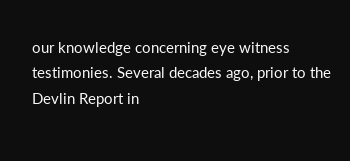our knowledge concerning eye witness testimonies. Several decades ago, prior to the Devlin Report in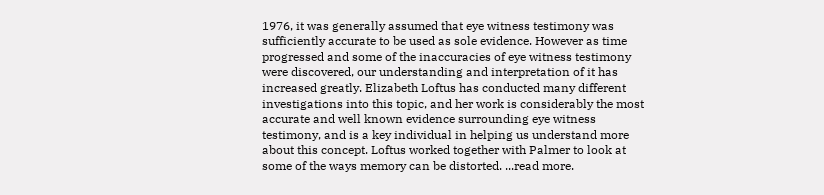1976, it was generally assumed that eye witness testimony was sufficiently accurate to be used as sole evidence. However as time progressed and some of the inaccuracies of eye witness testimony were discovered, our understanding and interpretation of it has increased greatly. Elizabeth Loftus has conducted many different investigations into this topic, and her work is considerably the most accurate and well known evidence surrounding eye witness testimony, and is a key individual in helping us understand more about this concept. Loftus worked together with Palmer to look at some of the ways memory can be distorted. ...read more.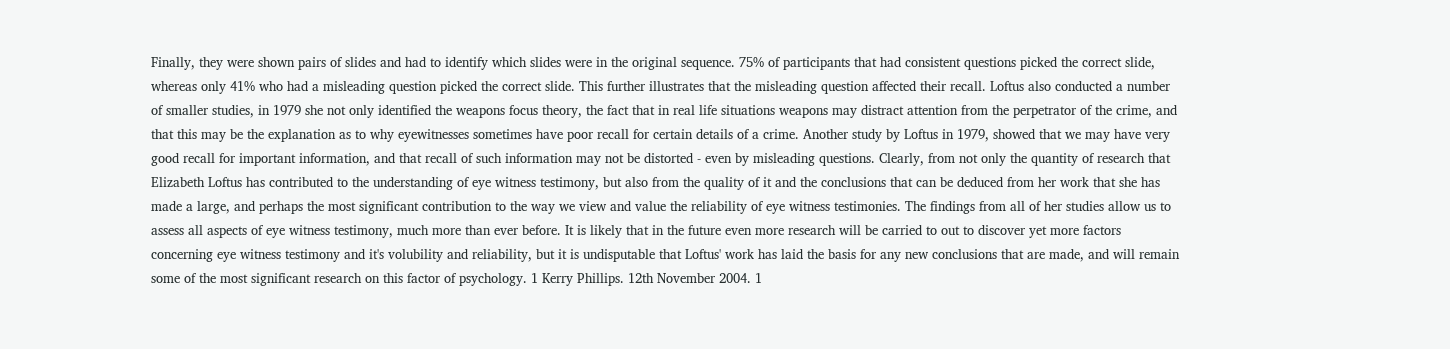Finally, they were shown pairs of slides and had to identify which slides were in the original sequence. 75% of participants that had consistent questions picked the correct slide, whereas only 41% who had a misleading question picked the correct slide. This further illustrates that the misleading question affected their recall. Loftus also conducted a number of smaller studies, in 1979 she not only identified the weapons focus theory, the fact that in real life situations weapons may distract attention from the perpetrator of the crime, and that this may be the explanation as to why eyewitnesses sometimes have poor recall for certain details of a crime. Another study by Loftus in 1979, showed that we may have very good recall for important information, and that recall of such information may not be distorted - even by misleading questions. Clearly, from not only the quantity of research that Elizabeth Loftus has contributed to the understanding of eye witness testimony, but also from the quality of it and the conclusions that can be deduced from her work that she has made a large, and perhaps the most significant contribution to the way we view and value the reliability of eye witness testimonies. The findings from all of her studies allow us to assess all aspects of eye witness testimony, much more than ever before. It is likely that in the future even more research will be carried to out to discover yet more factors concerning eye witness testimony and it's volubility and reliability, but it is undisputable that Loftus' work has laid the basis for any new conclusions that are made, and will remain some of the most significant research on this factor of psychology. 1 Kerry Phillips. 12th November 2004. 1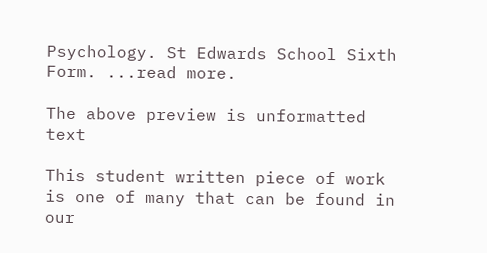Psychology. St Edwards School Sixth Form. ...read more.

The above preview is unformatted text

This student written piece of work is one of many that can be found in our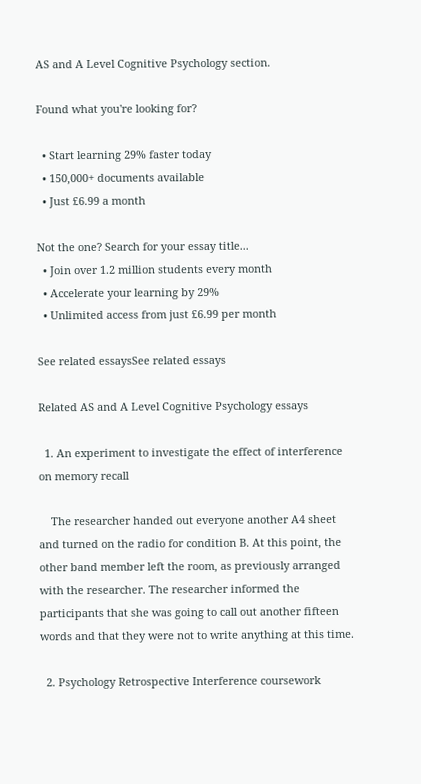AS and A Level Cognitive Psychology section.

Found what you're looking for?

  • Start learning 29% faster today
  • 150,000+ documents available
  • Just £6.99 a month

Not the one? Search for your essay title...
  • Join over 1.2 million students every month
  • Accelerate your learning by 29%
  • Unlimited access from just £6.99 per month

See related essaysSee related essays

Related AS and A Level Cognitive Psychology essays

  1. An experiment to investigate the effect of interference on memory recall

    The researcher handed out everyone another A4 sheet and turned on the radio for condition B. At this point, the other band member left the room, as previously arranged with the researcher. The researcher informed the participants that she was going to call out another fifteen words and that they were not to write anything at this time.

  2. Psychology Retrospective Interference coursework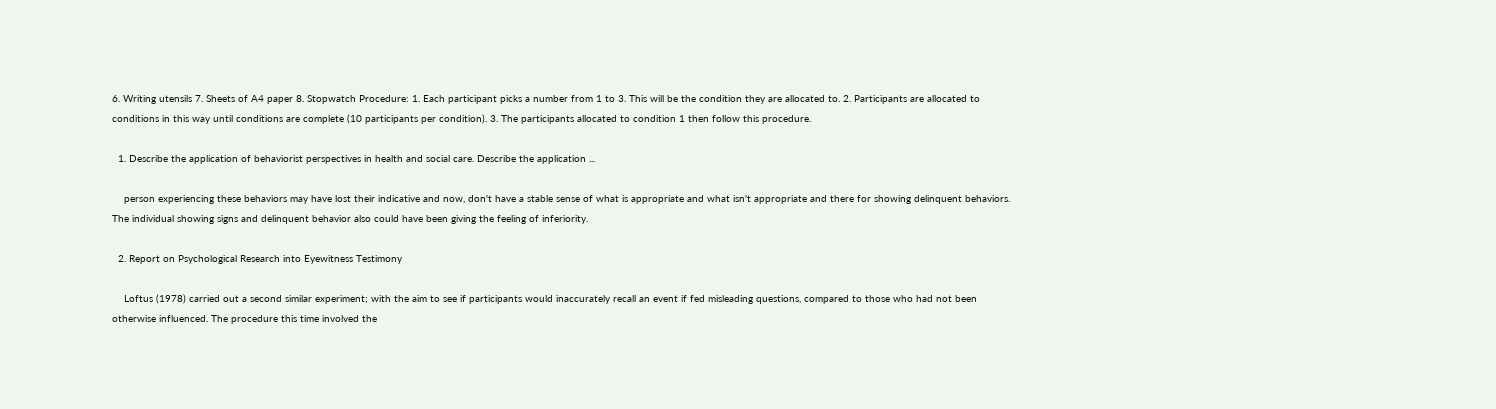6. Writing utensils 7. Sheets of A4 paper 8. Stopwatch Procedure: 1. Each participant picks a number from 1 to 3. This will be the condition they are allocated to. 2. Participants are allocated to conditions in this way until conditions are complete (10 participants per condition). 3. The participants allocated to condition 1 then follow this procedure.

  1. Describe the application of behaviorist perspectives in health and social care. Describe the application ...

    person experiencing these behaviors may have lost their indicative and now, don't have a stable sense of what is appropriate and what isn't appropriate and there for showing delinquent behaviors. The individual showing signs and delinquent behavior also could have been giving the feeling of inferiority.

  2. Report on Psychological Research into Eyewitness Testimony

    Loftus (1978) carried out a second similar experiment; with the aim to see if participants would inaccurately recall an event if fed misleading questions, compared to those who had not been otherwise influenced. The procedure this time involved the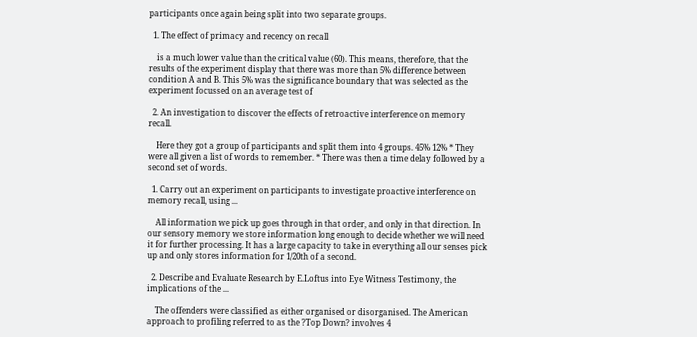participants once again being split into two separate groups.

  1. The effect of primacy and recency on recall

    is a much lower value than the critical value (60). This means, therefore, that the results of the experiment display that there was more than 5% difference between condition A and B. This 5% was the significance boundary that was selected as the experiment focussed on an average test of

  2. An investigation to discover the effects of retroactive interference on memory recall.

    Here they got a group of participants and split them into 4 groups. 45% 12% * They were all given a list of words to remember. * There was then a time delay followed by a second set of words.

  1. Carry out an experiment on participants to investigate proactive interference on memory recall, using ...

    All information we pick up goes through in that order, and only in that direction. In our sensory memory we store information long enough to decide whether we will need it for further processing. It has a large capacity to take in everything all our senses pick up and only stores information for 1/20th of a second.

  2. Describe and Evaluate Research by E.Loftus into Eye Witness Testimony, the implications of the ...

    The offenders were classified as either organised or disorganised. The American approach to profiling referred to as the ?Top Down? involves 4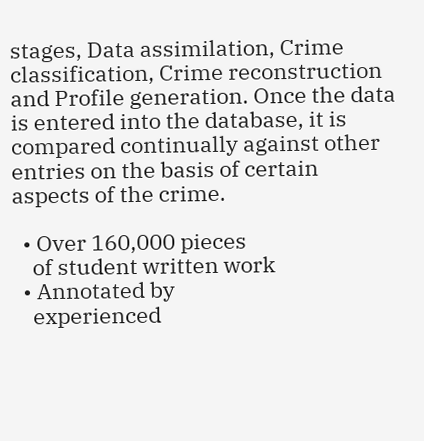stages, Data assimilation, Crime classification, Crime reconstruction and Profile generation. Once the data is entered into the database, it is compared continually against other entries on the basis of certain aspects of the crime.

  • Over 160,000 pieces
    of student written work
  • Annotated by
    experienced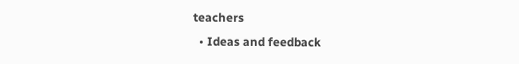teachers
  • Ideas and feedback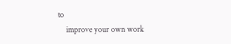to
    improve your own work